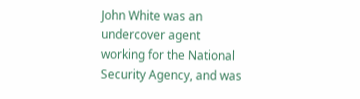John White was an undercover agent working for the National Security Agency, and was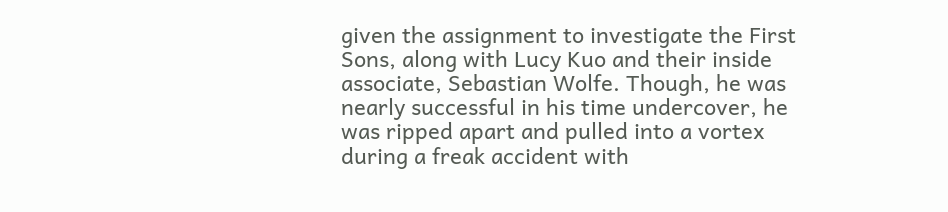given the assignment to investigate the First Sons, along with Lucy Kuo and their inside associate, Sebastian Wolfe. Though, he was nearly successful in his time undercover, he was ripped apart and pulled into a vortex during a freak accident with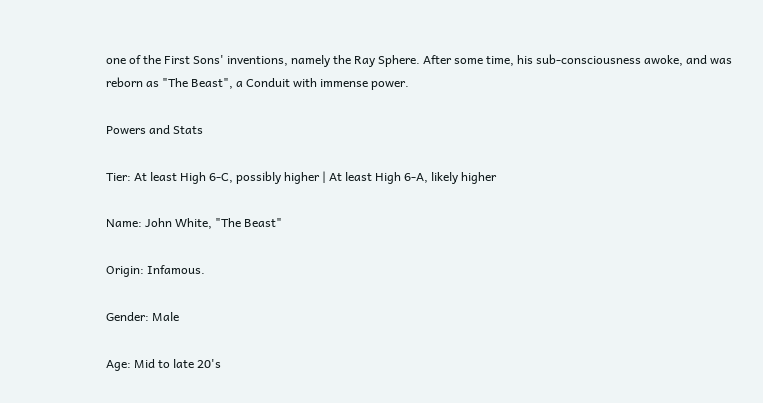one of the First Sons' inventions, namely the Ray Sphere. After some time, his sub-consciousness awoke, and was reborn as "The Beast", a Conduit with immense power.

Powers and Stats

Tier: At least High 6-C, possibly higher | At least High 6-A, likely higher

Name: John White, "The Beast"

Origin: Infamous.

Gender: Male

Age: Mid to late 20's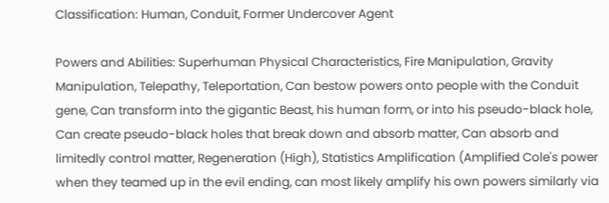Classification: Human, Conduit, Former Undercover Agent

Powers and Abilities: Superhuman Physical Characteristics, Fire Manipulation, Gravity Manipulation, Telepathy, Teleportation, Can bestow powers onto people with the Conduit gene, Can transform into the gigantic Beast, his human form, or into his pseudo-black hole, Can create pseudo-black holes that break down and absorb matter, Can absorb and limitedly control matter, Regeneration (High), Statistics Amplification (Amplified Cole's power when they teamed up in the evil ending, can most likely amplify his own powers similarly via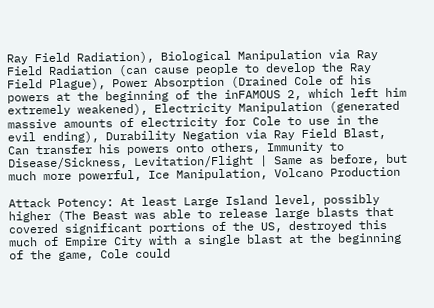Ray Field Radiation), Biological Manipulation via Ray Field Radiation (can cause people to develop the Ray Field Plague), Power Absorption (Drained Cole of his powers at the beginning of the inFAMOUS 2, which left him extremely weakened), Electricity Manipulation (generated massive amounts of electricity for Cole to use in the evil ending), Durability Negation via Ray Field Blast, Can transfer his powers onto others, Immunity to Disease/Sickness, Levitation/Flight | Same as before, but much more powerful, Ice Manipulation, Volcano Production

Attack Potency: At least Large Island level, possibly higher (The Beast was able to release large blasts that covered significant portions of the US, destroyed this much of Empire City with a single blast at the beginning of the game, Cole could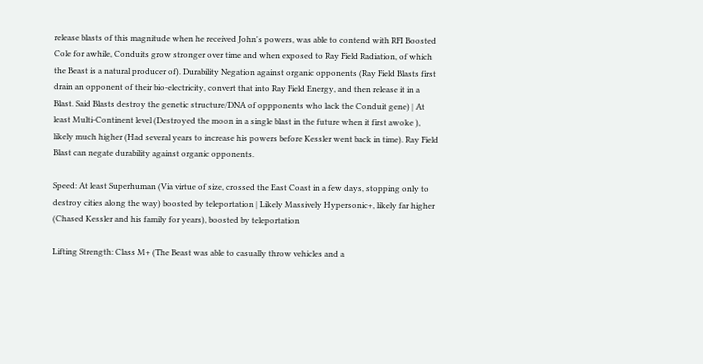release blasts of this magnitude when he received John's powers, was able to contend with RFI Boosted Cole for awhile, Conduits grow stronger over time and when exposed to Ray Field Radiation, of which the Beast is a natural producer of). Durability Negation against organic opponents (Ray Field Blasts first drain an opponent of their bio-electricity, convert that into Ray Field Energy, and then release it in a Blast. Said Blasts destroy the genetic structure/DNA of oppponents who lack the Conduit gene) | At least Multi-Continent level (Destroyed the moon in a single blast in the future when it first awoke ), likely much higher (Had several years to increase his powers before Kessler went back in time). Ray Field Blast can negate durability against organic opponents.

Speed: At least Superhuman (Via virtue of size, crossed the East Coast in a few days, stopping only to destroy cities along the way) boosted by teleportation | Likely Massively Hypersonic+, likely far higher (Chased Kessler and his family for years), boosted by teleportation

Lifting Strength: Class M+ (The Beast was able to casually throw vehicles and a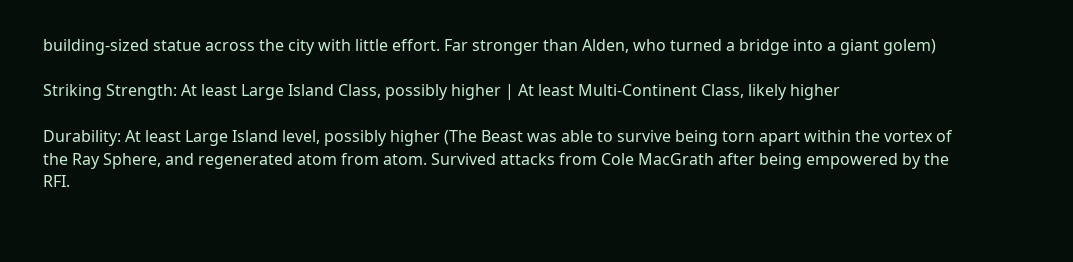building-sized statue across the city with little effort. Far stronger than Alden, who turned a bridge into a giant golem)

Striking Strength: At least Large Island Class, possibly higher | At least Multi-Continent Class, likely higher

Durability: At least Large Island level, possibly higher (The Beast was able to survive being torn apart within the vortex of the Ray Sphere, and regenerated atom from atom. Survived attacks from Cole MacGrath after being empowered by the RFI.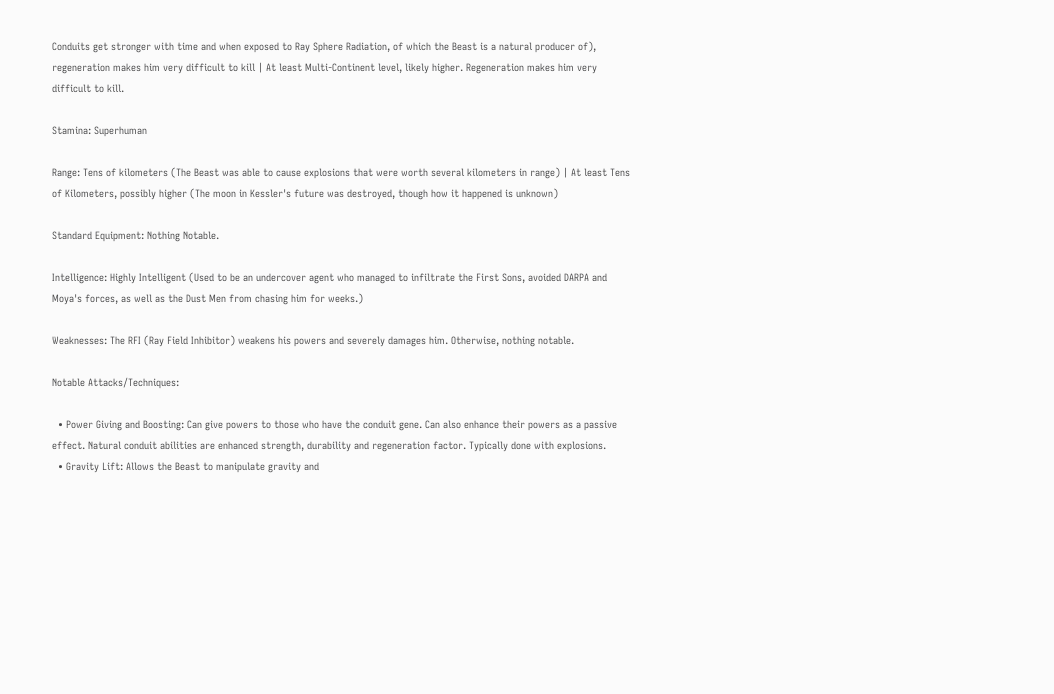Conduits get stronger with time and when exposed to Ray Sphere Radiation, of which the Beast is a natural producer of), regeneration makes him very difficult to kill | At least Multi-Continent level, likely higher. Regeneration makes him very difficult to kill.

Stamina: Superhuman

Range: Tens of kilometers (The Beast was able to cause explosions that were worth several kilometers in range) | At least Tens of Kilometers, possibly higher (The moon in Kessler's future was destroyed, though how it happened is unknown)

Standard Equipment: Nothing Notable.

Intelligence: Highly Intelligent (Used to be an undercover agent who managed to infiltrate the First Sons, avoided DARPA and Moya's forces, as well as the Dust Men from chasing him for weeks.)

Weaknesses: The RFI (Ray Field Inhibitor) weakens his powers and severely damages him. Otherwise, nothing notable.

Notable Attacks/Techniques:

  • Power Giving and Boosting: Can give powers to those who have the conduit gene. Can also enhance their powers as a passive effect. Natural conduit abilities are enhanced strength, durability and regeneration factor. Typically done with explosions.
  • Gravity Lift: Allows the Beast to manipulate gravity and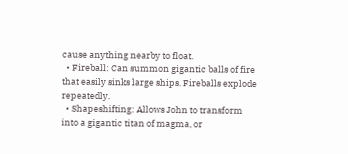cause anything nearby to float.
  • Fireball: Can summon gigantic balls of fire that easily sinks large ships. Fireballs explode repeatedly.
  • Shapeshifting: Allows John to transform into a gigantic titan of magma, or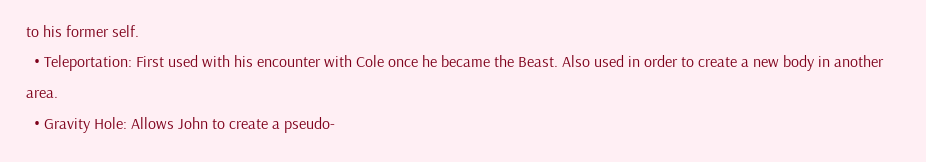to his former self.
  • Teleportation: First used with his encounter with Cole once he became the Beast. Also used in order to create a new body in another area.
  • Gravity Hole: Allows John to create a pseudo-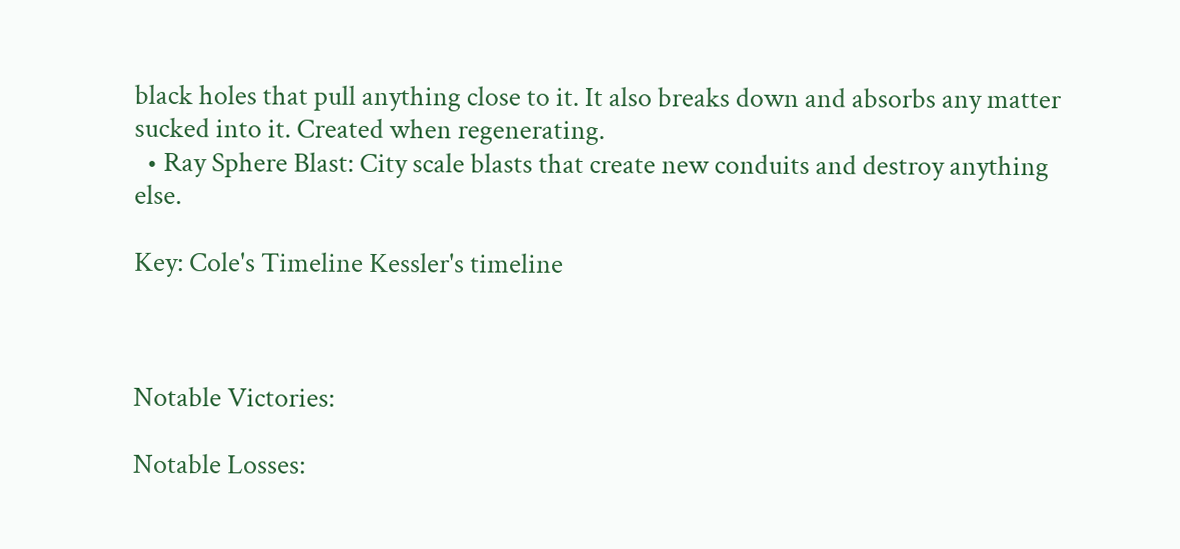black holes that pull anything close to it. It also breaks down and absorbs any matter sucked into it. Created when regenerating.
  • Ray Sphere Blast: City scale blasts that create new conduits and destroy anything else.

Key: Cole's Timeline Kessler's timeline



Notable Victories:

Notable Losses: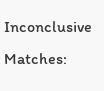Inconclusive Matches: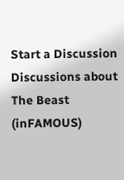Start a Discussion Discussions about The Beast (inFAMOUS)